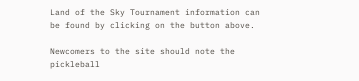Land of the Sky Tournament information can be found by clicking on the button above.

Newcomers to the site should note the pickleball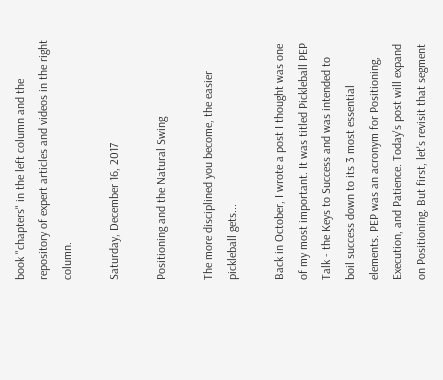book "chapters" in the left column and the repository of expert articles and videos in the right column.

Saturday, December 16, 2017

Positioning and the Natural Swing

The more disciplined you become, the easier pickleball gets...

Back in October, I wrote a post I thought was one of my most important. It was titled Pickleball PEP Talk - the Keys to Success and was intended to boil success down to its 3 most essential elements. PEP was an acronym for Positioning, Execution, and Patience. Today's post will expand on Positioning. But first, let's revisit that segment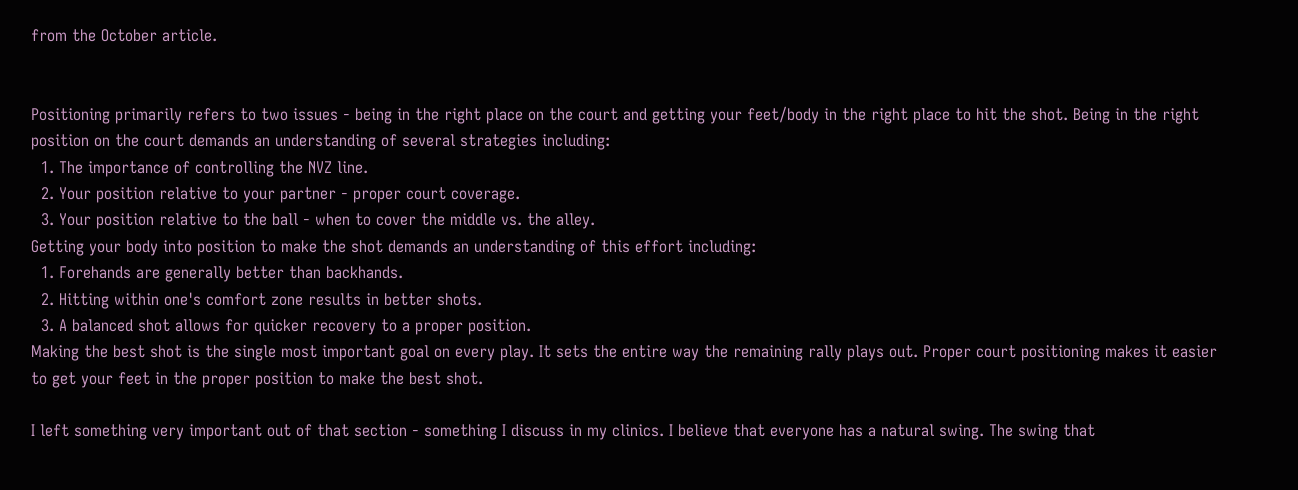from the October article.


Positioning primarily refers to two issues - being in the right place on the court and getting your feet/body in the right place to hit the shot. Being in the right position on the court demands an understanding of several strategies including:
  1. The importance of controlling the NVZ line.
  2. Your position relative to your partner - proper court coverage.
  3. Your position relative to the ball - when to cover the middle vs. the alley.
Getting your body into position to make the shot demands an understanding of this effort including:
  1. Forehands are generally better than backhands.
  2. Hitting within one's comfort zone results in better shots.
  3. A balanced shot allows for quicker recovery to a proper position.
Making the best shot is the single most important goal on every play. It sets the entire way the remaining rally plays out. Proper court positioning makes it easier to get your feet in the proper position to make the best shot.

I left something very important out of that section - something I discuss in my clinics. I believe that everyone has a natural swing. The swing that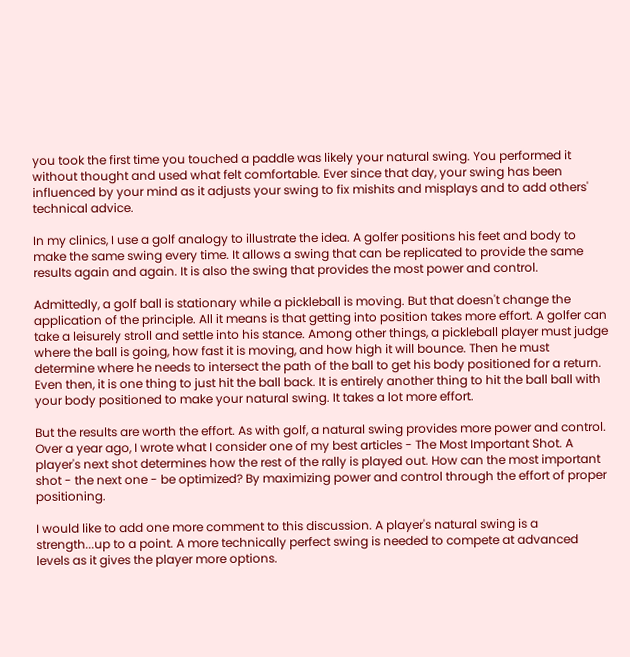you took the first time you touched a paddle was likely your natural swing. You performed it without thought and used what felt comfortable. Ever since that day, your swing has been influenced by your mind as it adjusts your swing to fix mishits and misplays and to add others' technical advice.

In my clinics, I use a golf analogy to illustrate the idea. A golfer positions his feet and body to make the same swing every time. It allows a swing that can be replicated to provide the same results again and again. It is also the swing that provides the most power and control.

Admittedly, a golf ball is stationary while a pickleball is moving. But that doesn't change the application of the principle. All it means is that getting into position takes more effort. A golfer can take a leisurely stroll and settle into his stance. Among other things, a pickleball player must judge where the ball is going, how fast it is moving, and how high it will bounce. Then he must determine where he needs to intersect the path of the ball to get his body positioned for a return. Even then, it is one thing to just hit the ball back. It is entirely another thing to hit the ball ball with your body positioned to make your natural swing. It takes a lot more effort.

But the results are worth the effort. As with golf, a natural swing provides more power and control. Over a year ago, I wrote what I consider one of my best articles - The Most Important Shot. A player's next shot determines how the rest of the rally is played out. How can the most important shot - the next one - be optimized? By maximizing power and control through the effort of proper positioning.

I would like to add one more comment to this discussion. A player's natural swing is a strength...up to a point. A more technically perfect swing is needed to compete at advanced levels as it gives the player more options.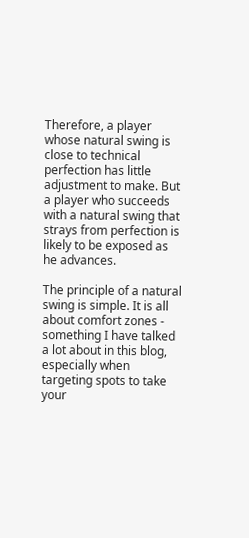Therefore, a player whose natural swing is close to technical perfection has little adjustment to make. But a player who succeeds with a natural swing that strays from perfection is likely to be exposed as he advances.

The principle of a natural swing is simple. It is all about comfort zones - something I have talked a lot about in this blog, especially when targeting spots to take your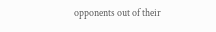opponents out of their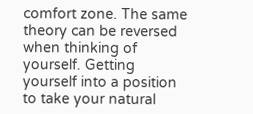comfort zone. The same theory can be reversed when thinking of yourself. Getting yourself into a position to take your natural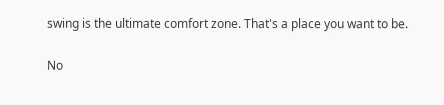swing is the ultimate comfort zone. That's a place you want to be.

No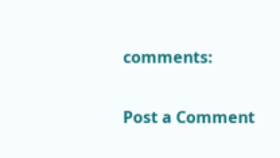comments:

Post a Comment